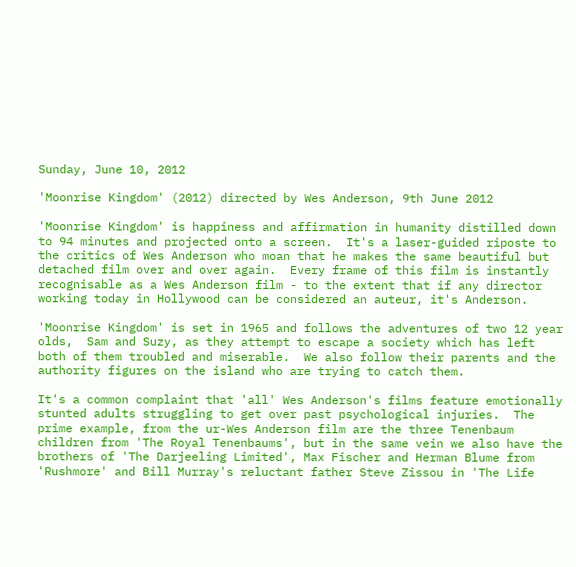Sunday, June 10, 2012

'Moonrise Kingdom' (2012) directed by Wes Anderson, 9th June 2012

'Moonrise Kingdom' is happiness and affirmation in humanity distilled down to 94 minutes and projected onto a screen.  It's a laser-guided riposte to the critics of Wes Anderson who moan that he makes the same beautiful but detached film over and over again.  Every frame of this film is instantly recognisable as a Wes Anderson film - to the extent that if any director working today in Hollywood can be considered an auteur, it's Anderson.

'Moonrise Kingdom' is set in 1965 and follows the adventures of two 12 year olds,  Sam and Suzy, as they attempt to escape a society which has left both of them troubled and miserable.  We also follow their parents and the authority figures on the island who are trying to catch them.

It's a common complaint that 'all' Wes Anderson's films feature emotionally stunted adults struggling to get over past psychological injuries.  The prime example, from the ur-Wes Anderson film are the three Tenenbaum children from 'The Royal Tenenbaums', but in the same vein we also have the brothers of 'The Darjeeling Limited', Max Fischer and Herman Blume from 'Rushmore' and Bill Murray's reluctant father Steve Zissou in 'The Life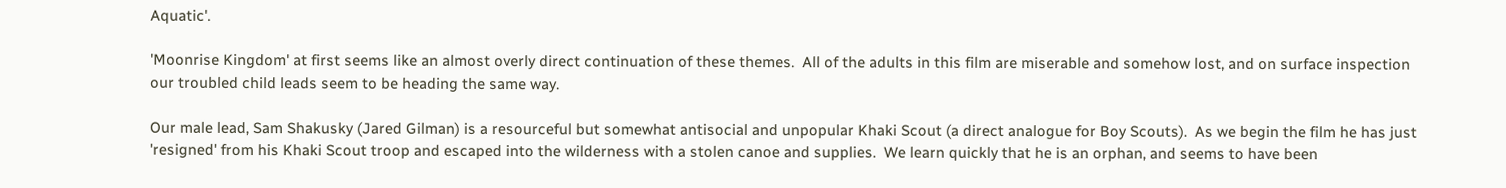Aquatic'.

'Moonrise Kingdom' at first seems like an almost overly direct continuation of these themes.  All of the adults in this film are miserable and somehow lost, and on surface inspection our troubled child leads seem to be heading the same way.

Our male lead, Sam Shakusky (Jared Gilman) is a resourceful but somewhat antisocial and unpopular Khaki Scout (a direct analogue for Boy Scouts).  As we begin the film he has just 'resigned' from his Khaki Scout troop and escaped into the wilderness with a stolen canoe and supplies.  We learn quickly that he is an orphan, and seems to have been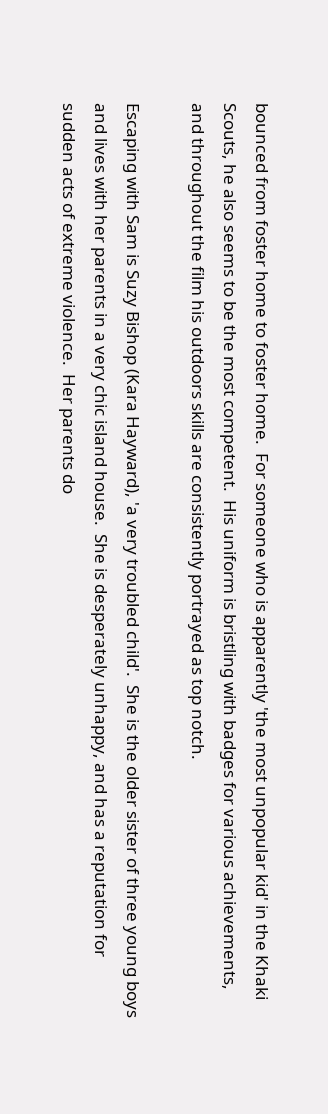bounced from foster home to foster home.  For someone who is apparently 'the most unpopular kid' in the Khaki Scouts, he also seems to be the most competent.  His uniform is bristling with badges for various achievements, and throughout the film his outdoors skills are consistently portrayed as top notch.

Escaping with Sam is Suzy Bishop (Kara Hayward), 'a very troubled child'.  She is the older sister of three young boys and lives with her parents in a very chic island house.  She is desperately unhappy, and has a reputation for sudden acts of extreme violence.  Her parents do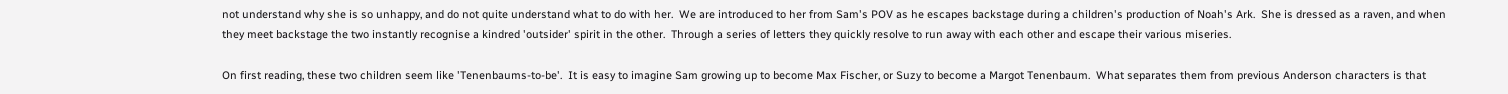not understand why she is so unhappy, and do not quite understand what to do with her.  We are introduced to her from Sam's POV as he escapes backstage during a children's production of Noah's Ark.  She is dressed as a raven, and when they meet backstage the two instantly recognise a kindred 'outsider' spirit in the other.  Through a series of letters they quickly resolve to run away with each other and escape their various miseries.

On first reading, these two children seem like 'Tenenbaums-to-be'.  It is easy to imagine Sam growing up to become Max Fischer, or Suzy to become a Margot Tenenbaum.  What separates them from previous Anderson characters is that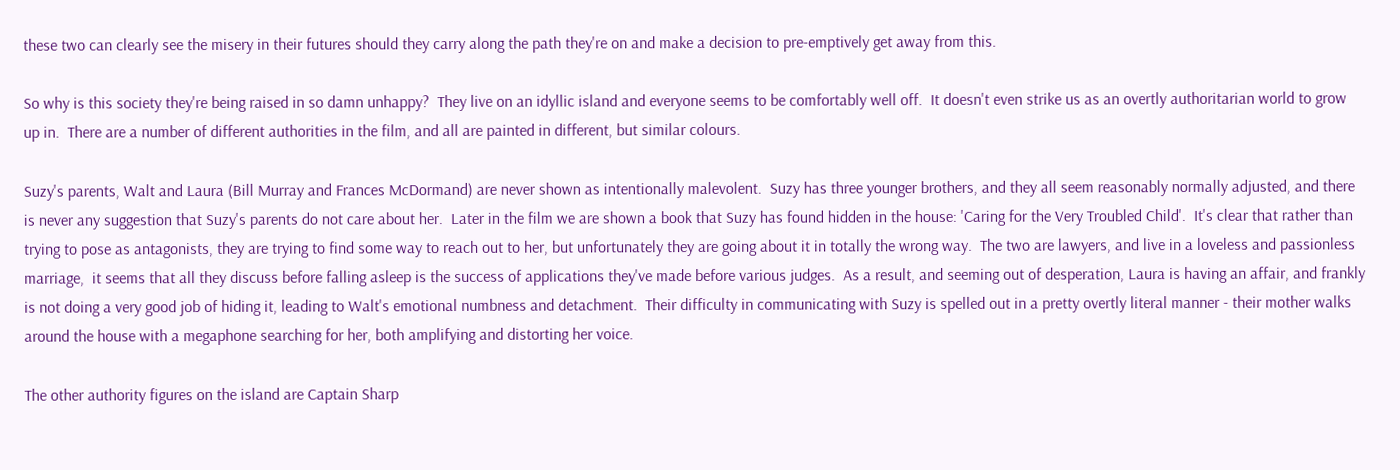these two can clearly see the misery in their futures should they carry along the path they're on and make a decision to pre-emptively get away from this.

So why is this society they're being raised in so damn unhappy?  They live on an idyllic island and everyone seems to be comfortably well off.  It doesn't even strike us as an overtly authoritarian world to grow up in.  There are a number of different authorities in the film, and all are painted in different, but similar colours.

Suzy's parents, Walt and Laura (Bill Murray and Frances McDormand) are never shown as intentionally malevolent.  Suzy has three younger brothers, and they all seem reasonably normally adjusted, and there is never any suggestion that Suzy's parents do not care about her.  Later in the film we are shown a book that Suzy has found hidden in the house: 'Caring for the Very Troubled Child'.  It's clear that rather than trying to pose as antagonists, they are trying to find some way to reach out to her, but unfortunately they are going about it in totally the wrong way.  The two are lawyers, and live in a loveless and passionless marriage,  it seems that all they discuss before falling asleep is the success of applications they've made before various judges.  As a result, and seeming out of desperation, Laura is having an affair, and frankly is not doing a very good job of hiding it, leading to Walt's emotional numbness and detachment.  Their difficulty in communicating with Suzy is spelled out in a pretty overtly literal manner - their mother walks around the house with a megaphone searching for her, both amplifying and distorting her voice.

The other authority figures on the island are Captain Sharp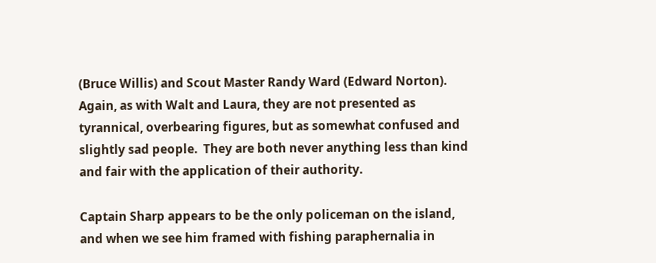(Bruce Willis) and Scout Master Randy Ward (Edward Norton).  Again, as with Walt and Laura, they are not presented as tyrannical, overbearing figures, but as somewhat confused and slightly sad people.  They are both never anything less than kind and fair with the application of their authority.

Captain Sharp appears to be the only policeman on the island, and when we see him framed with fishing paraphernalia in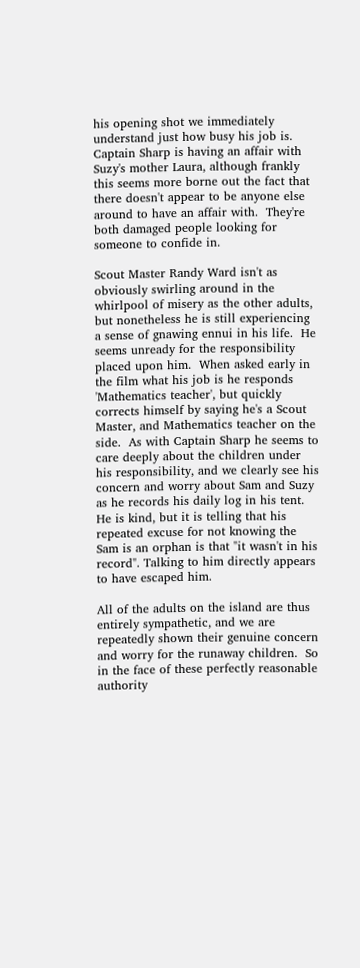his opening shot we immediately understand just how busy his job is.  Captain Sharp is having an affair with Suzy's mother Laura, although frankly this seems more borne out the fact that there doesn't appear to be anyone else around to have an affair with.  They're both damaged people looking for someone to confide in.

Scout Master Randy Ward isn't as obviously swirling around in the whirlpool of misery as the other adults, but nonetheless he is still experiencing a sense of gnawing ennui in his life.  He seems unready for the responsibility placed upon him.  When asked early in the film what his job is he responds 'Mathematics teacher', but quickly corrects himself by saying he's a Scout Master, and Mathematics teacher on the side.  As with Captain Sharp he seems to care deeply about the children under his responsibility, and we clearly see his concern and worry about Sam and Suzy as he records his daily log in his tent.  He is kind, but it is telling that his repeated excuse for not knowing the Sam is an orphan is that "it wasn't in his record". Talking to him directly appears to have escaped him.

All of the adults on the island are thus entirely sympathetic, and we are repeatedly shown their genuine concern and worry for the runaway children.  So in the face of these perfectly reasonable authority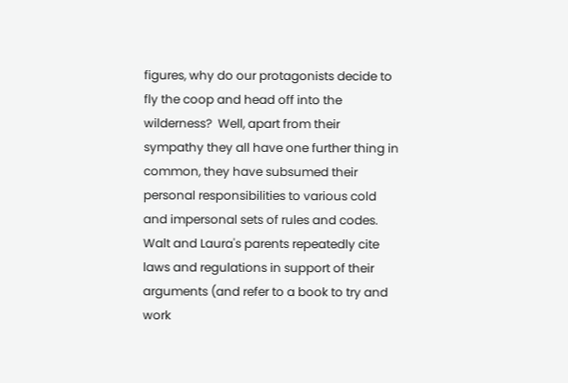figures, why do our protagonists decide to fly the coop and head off into the wilderness?  Well, apart from their sympathy they all have one further thing in common, they have subsumed their personal responsibilities to various cold and impersonal sets of rules and codes.  Walt and Laura's parents repeatedly cite laws and regulations in support of their arguments (and refer to a book to try and work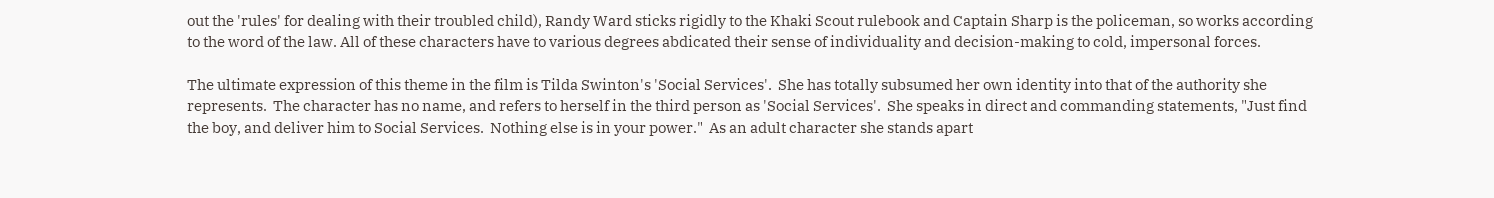out the 'rules' for dealing with their troubled child), Randy Ward sticks rigidly to the Khaki Scout rulebook and Captain Sharp is the policeman, so works according to the word of the law. All of these characters have to various degrees abdicated their sense of individuality and decision-making to cold, impersonal forces.

The ultimate expression of this theme in the film is Tilda Swinton's 'Social Services'.  She has totally subsumed her own identity into that of the authority she represents.  The character has no name, and refers to herself in the third person as 'Social Services'.  She speaks in direct and commanding statements, "Just find the boy, and deliver him to Social Services.  Nothing else is in your power."  As an adult character she stands apart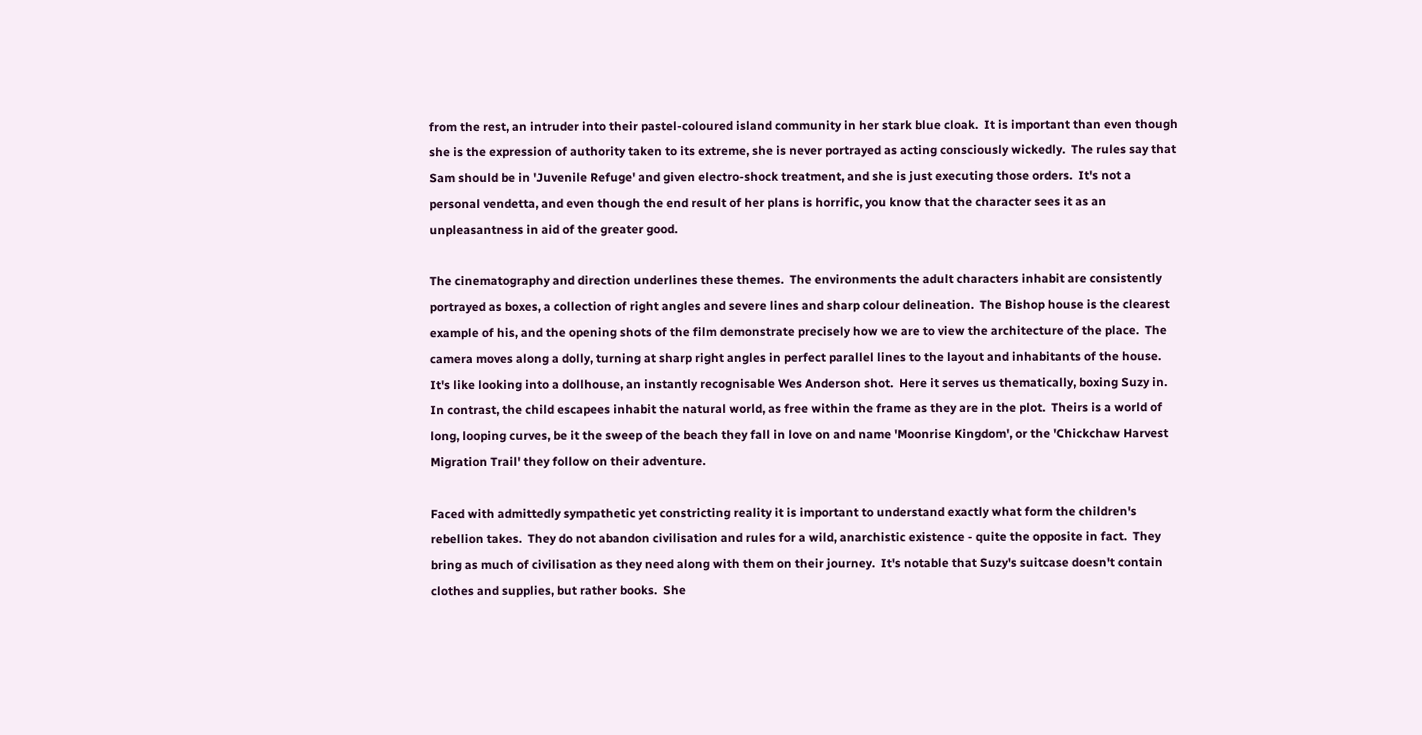from the rest, an intruder into their pastel-coloured island community in her stark blue cloak.  It is important than even though she is the expression of authority taken to its extreme, she is never portrayed as acting consciously wickedly.  The rules say that Sam should be in 'Juvenile Refuge' and given electro-shock treatment, and she is just executing those orders.  It's not a personal vendetta, and even though the end result of her plans is horrific, you know that the character sees it as an unpleasantness in aid of the greater good.

The cinematography and direction underlines these themes.  The environments the adult characters inhabit are consistently portrayed as boxes, a collection of right angles and severe lines and sharp colour delineation.  The Bishop house is the clearest example of his, and the opening shots of the film demonstrate precisely how we are to view the architecture of the place.  The camera moves along a dolly, turning at sharp right angles in perfect parallel lines to the layout and inhabitants of the house.  It's like looking into a dollhouse, an instantly recognisable Wes Anderson shot.  Here it serves us thematically, boxing Suzy in.  In contrast, the child escapees inhabit the natural world, as free within the frame as they are in the plot.  Theirs is a world of long, looping curves, be it the sweep of the beach they fall in love on and name 'Moonrise Kingdom', or the 'Chickchaw Harvest Migration Trail' they follow on their adventure.

Faced with admittedly sympathetic yet constricting reality it is important to understand exactly what form the children's rebellion takes.  They do not abandon civilisation and rules for a wild, anarchistic existence - quite the opposite in fact.  They bring as much of civilisation as they need along with them on their journey.  It's notable that Suzy's suitcase doesn't contain clothes and supplies, but rather books.  She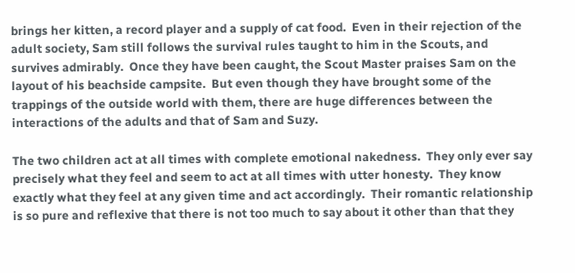brings her kitten, a record player and a supply of cat food.  Even in their rejection of the adult society, Sam still follows the survival rules taught to him in the Scouts, and survives admirably.  Once they have been caught, the Scout Master praises Sam on the layout of his beachside campsite.  But even though they have brought some of the trappings of the outside world with them, there are huge differences between the interactions of the adults and that of Sam and Suzy.

The two children act at all times with complete emotional nakedness.  They only ever say precisely what they feel and seem to act at all times with utter honesty.  They know exactly what they feel at any given time and act accordingly.  Their romantic relationship is so pure and reflexive that there is not too much to say about it other than that they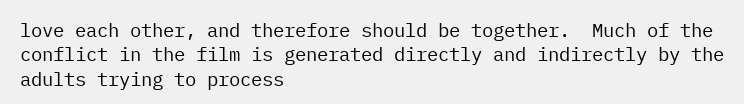love each other, and therefore should be together.  Much of the conflict in the film is generated directly and indirectly by the adults trying to process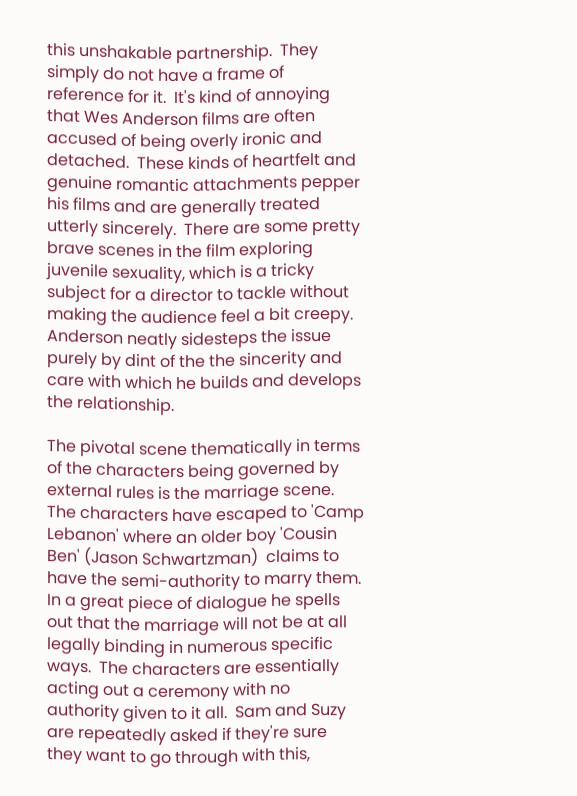this unshakable partnership.  They simply do not have a frame of reference for it.  It's kind of annoying that Wes Anderson films are often accused of being overly ironic and detached.  These kinds of heartfelt and genuine romantic attachments pepper his films and are generally treated utterly sincerely.  There are some pretty brave scenes in the film exploring juvenile sexuality, which is a tricky subject for a director to tackle without making the audience feel a bit creepy.  Anderson neatly sidesteps the issue purely by dint of the the sincerity and care with which he builds and develops the relationship.

The pivotal scene thematically in terms of the characters being governed by external rules is the marriage scene.  The characters have escaped to 'Camp Lebanon' where an older boy 'Cousin Ben' (Jason Schwartzman)  claims to have the semi-authority to marry them.  In a great piece of dialogue he spells out that the marriage will not be at all legally binding in numerous specific ways.  The characters are essentially acting out a ceremony with no authority given to it all.  Sam and Suzy are repeatedly asked if they're sure they want to go through with this,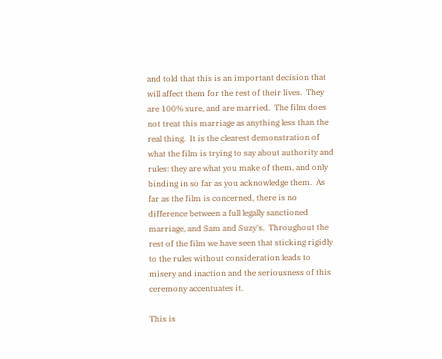and told that this is an important decision that will affect them for the rest of their lives.  They are 100% sure, and are married.  The film does not treat this marriage as anything less than the real thing.  It is the clearest demonstration of what the film is trying to say about authority and rules: they are what you make of them, and only binding in so far as you acknowledge them.  As far as the film is concerned, there is no difference between a full legally sanctioned marriage, and Sam and Suzy's.  Throughout the rest of the film we have seen that sticking rigidly to the rules without consideration leads to misery and inaction and the seriousness of this ceremony accentuates it.

This is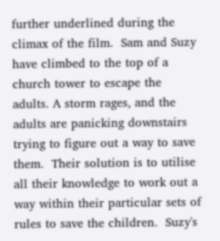further underlined during the climax of the film.  Sam and Suzy have climbed to the top of a church tower to escape the adults. A storm rages, and the adults are panicking downstairs trying to figure out a way to save them.  Their solution is to utilise all their knowledge to work out a way within their particular sets of rules to save the children.  Suzy's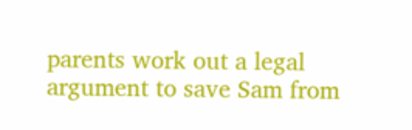parents work out a legal argument to save Sam from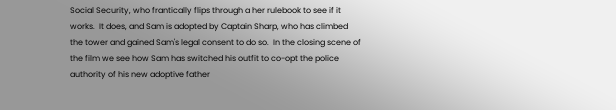Social Security, who frantically flips through a her rulebook to see if it works.  It does, and Sam is adopted by Captain Sharp, who has climbed the tower and gained Sam's legal consent to do so.  In the closing scene of the film we see how Sam has switched his outfit to co-opt the police authority of his new adoptive father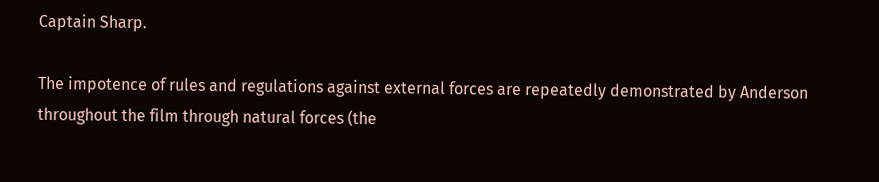Captain Sharp.

The impotence of rules and regulations against external forces are repeatedly demonstrated by Anderson throughout the film through natural forces (the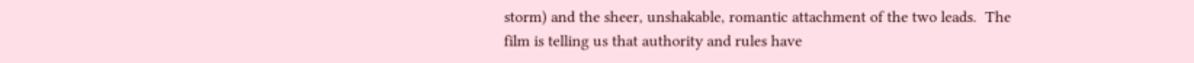storm) and the sheer, unshakable, romantic attachment of the two leads.  The film is telling us that authority and rules have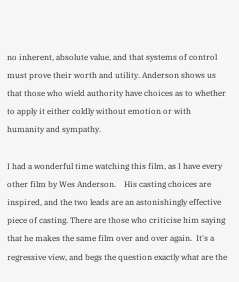no inherent, absolute value, and that systems of control must prove their worth and utility. Anderson shows us that those who wield authority have choices as to whether to apply it either coldly without emotion or with humanity and sympathy.

I had a wonderful time watching this film, as I have every other film by Wes Anderson.    His casting choices are inspired, and the two leads are an astonishingly effective piece of casting. There are those who criticise him saying that he makes the same film over and over again.  It's a regressive view, and begs the question exactly what are the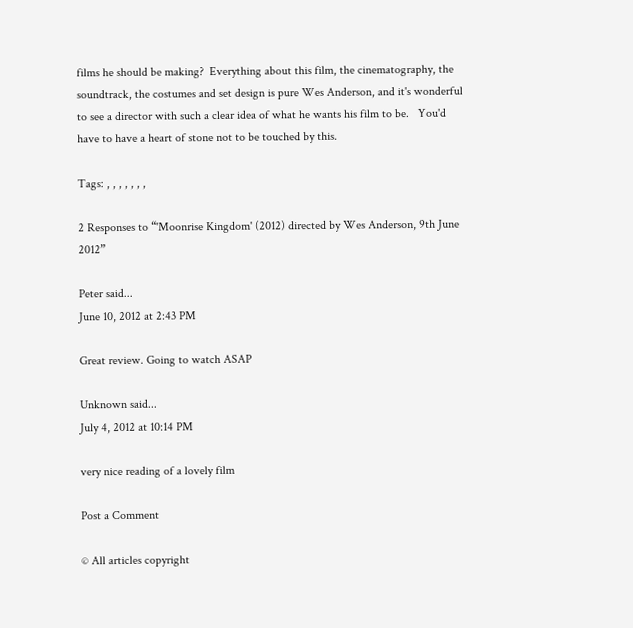films he should be making?  Everything about this film, the cinematography, the soundtrack, the costumes and set design is pure Wes Anderson, and it's wonderful to see a director with such a clear idea of what he wants his film to be.   You'd have to have a heart of stone not to be touched by this.

Tags: , , , , , , ,

2 Responses to “'Moonrise Kingdom' (2012) directed by Wes Anderson, 9th June 2012”

Peter said...
June 10, 2012 at 2:43 PM

Great review. Going to watch ASAP

Unknown said...
July 4, 2012 at 10:14 PM

very nice reading of a lovely film

Post a Comment

© All articles copyright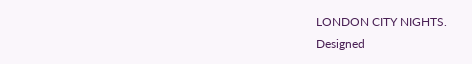LONDON CITY NIGHTS.
Designed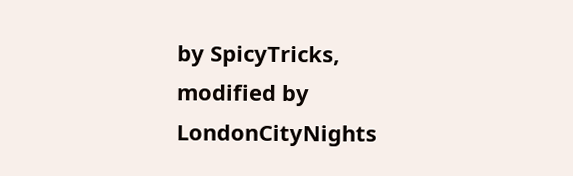by SpicyTricks, modified by LondonCityNights